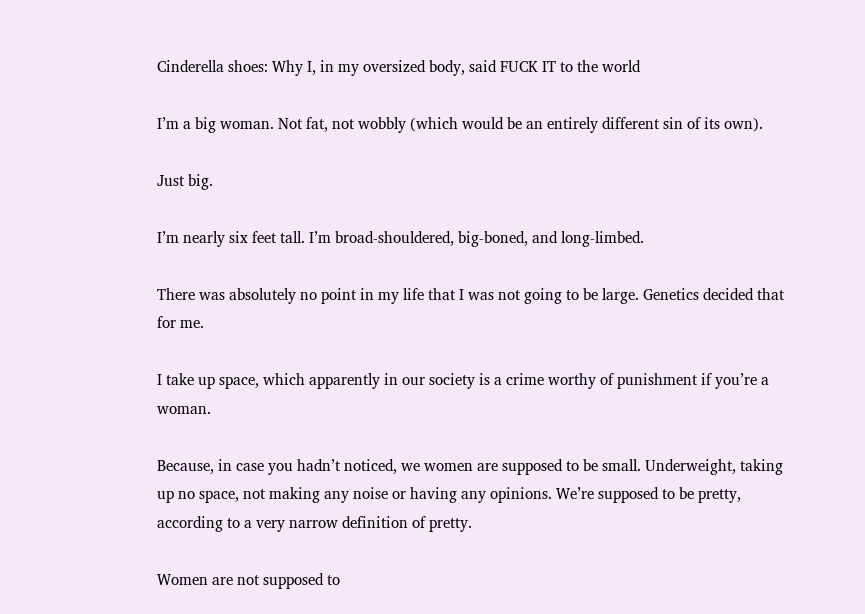Cinderella shoes: Why I, in my oversized body, said FUCK IT to the world

I’m a big woman. Not fat, not wobbly (which would be an entirely different sin of its own).

Just big.

I’m nearly six feet tall. I’m broad-shouldered, big-boned, and long-limbed.

There was absolutely no point in my life that I was not going to be large. Genetics decided that for me.

I take up space, which apparently in our society is a crime worthy of punishment if you’re a woman.

Because, in case you hadn’t noticed, we women are supposed to be small. Underweight, taking up no space, not making any noise or having any opinions. We’re supposed to be pretty, according to a very narrow definition of pretty.

Women are not supposed to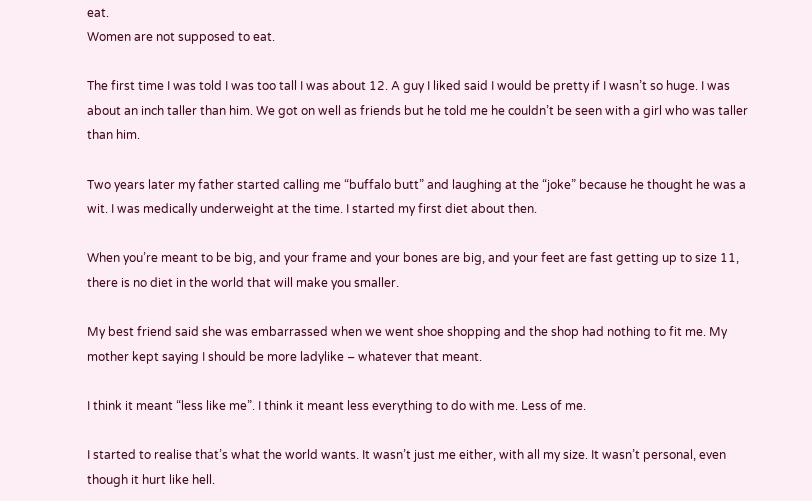eat.
Women are not supposed to eat.

The first time I was told I was too tall I was about 12. A guy I liked said I would be pretty if I wasn’t so huge. I was about an inch taller than him. We got on well as friends but he told me he couldn’t be seen with a girl who was taller than him.

Two years later my father started calling me “buffalo butt” and laughing at the “joke” because he thought he was a wit. I was medically underweight at the time. I started my first diet about then.

When you’re meant to be big, and your frame and your bones are big, and your feet are fast getting up to size 11, there is no diet in the world that will make you smaller.

My best friend said she was embarrassed when we went shoe shopping and the shop had nothing to fit me. My mother kept saying I should be more ladylike – whatever that meant.

I think it meant “less like me”. I think it meant less everything to do with me. Less of me.

I started to realise that’s what the world wants. It wasn’t just me either, with all my size. It wasn’t personal, even though it hurt like hell.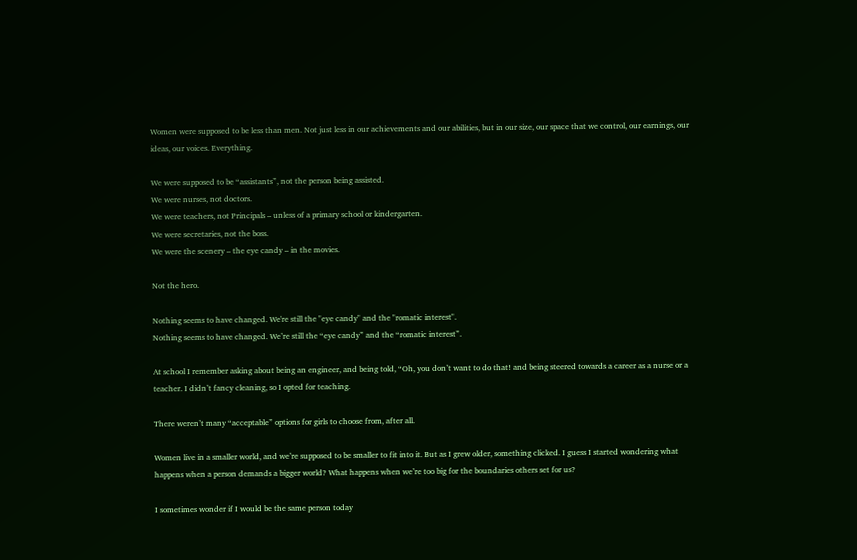Women were supposed to be less than men. Not just less in our achievements and our abilities, but in our size, our space that we control, our earnings, our ideas, our voices. Everything.

We were supposed to be “assistants”, not the person being assisted.
We were nurses, not doctors.
We were teachers, not Principals – unless of a primary school or kindergarten.
We were secretaries, not the boss.
We were the scenery – the eye candy – in the movies.

Not the hero.

Nothing seems to have changed. We're still the "eye candy" and the "romatic interest".
Nothing seems to have changed. We’re still the “eye candy” and the “romatic interest”.

At school I remember asking about being an engineer, and being told, “Oh, you don’t want to do that! and being steered towards a career as a nurse or a teacher. I didn’t fancy cleaning, so I opted for teaching.

There weren’t many “acceptable” options for girls to choose from, after all.

Women live in a smaller world, and we’re supposed to be smaller to fit into it. But as I grew older, something clicked. I guess I started wondering what happens when a person demands a bigger world? What happens when we’re too big for the boundaries others set for us?

I sometimes wonder if I would be the same person today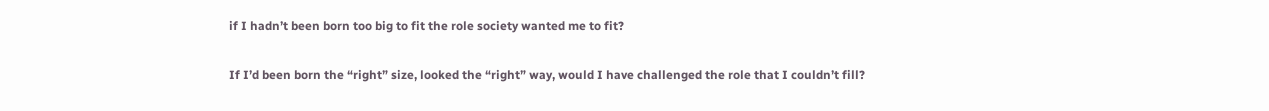if I hadn’t been born too big to fit the role society wanted me to fit?

If I’d been born the “right” size, looked the “right” way, would I have challenged the role that I couldn’t fill?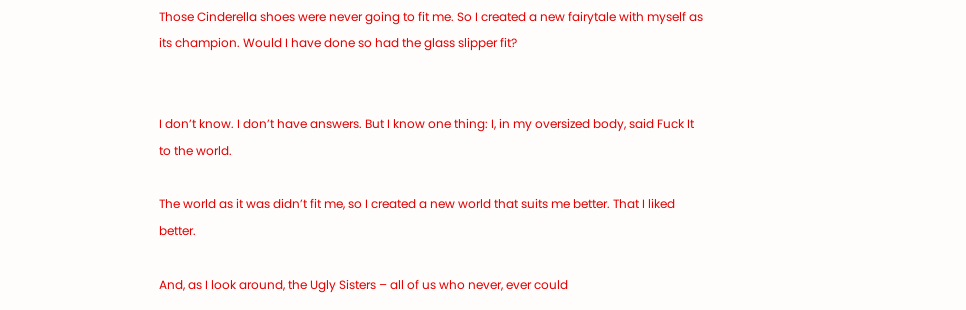Those Cinderella shoes were never going to fit me. So I created a new fairytale with myself as its champion. Would I have done so had the glass slipper fit?


I don’t know. I don’t have answers. But I know one thing: I, in my oversized body, said Fuck It to the world.

The world as it was didn’t fit me, so I created a new world that suits me better. That I liked better.

And, as I look around, the Ugly Sisters – all of us who never, ever could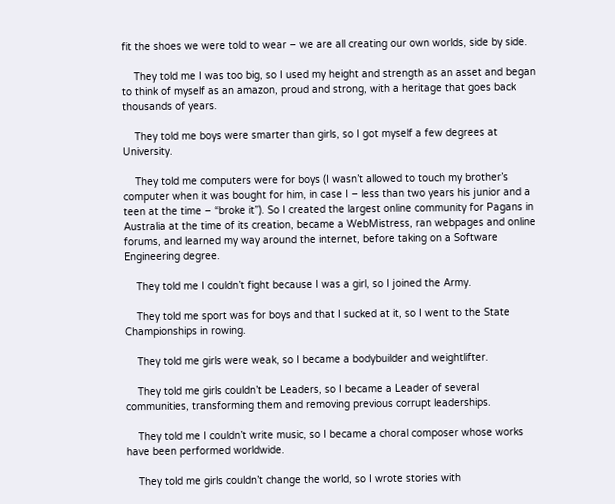fit the shoes we were told to wear – we are all creating our own worlds, side by side.

    They told me I was too big, so I used my height and strength as an asset and began to think of myself as an amazon, proud and strong, with a heritage that goes back thousands of years.

    They told me boys were smarter than girls, so I got myself a few degrees at University.

    They told me computers were for boys (I wasn’t allowed to touch my brother’s computer when it was bought for him, in case I – less than two years his junior and a teen at the time – “broke it”). So I created the largest online community for Pagans in Australia at the time of its creation, became a WebMistress, ran webpages and online forums, and learned my way around the internet, before taking on a Software Engineering degree.

    They told me I couldn’t fight because I was a girl, so I joined the Army.

    They told me sport was for boys and that I sucked at it, so I went to the State Championships in rowing.

    They told me girls were weak, so I became a bodybuilder and weightlifter.

    They told me girls couldn’t be Leaders, so I became a Leader of several communities, transforming them and removing previous corrupt leaderships.

    They told me I couldn’t write music, so I became a choral composer whose works have been performed worldwide.

    They told me girls couldn’t change the world, so I wrote stories with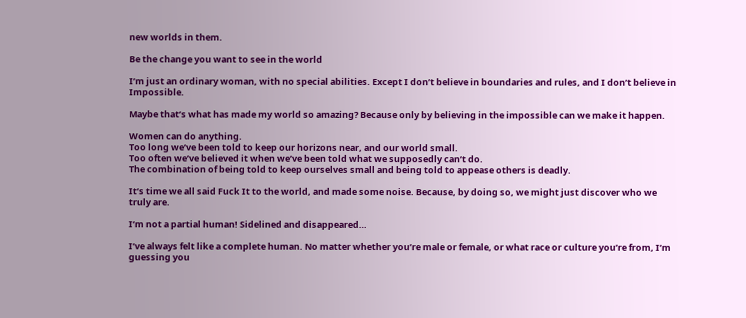new worlds in them.

Be the change you want to see in the world

I’m just an ordinary woman, with no special abilities. Except I don’t believe in boundaries and rules, and I don’t believe in Impossible.

Maybe that’s what has made my world so amazing? Because only by believing in the impossible can we make it happen.

Women can do anything.
Too long we’ve been told to keep our horizons near, and our world small.
Too often we’ve believed it when we’ve been told what we supposedly can’t do.
The combination of being told to keep ourselves small and being told to appease others is deadly.

It’s time we all said Fuck It to the world, and made some noise. Because, by doing so, we might just discover who we truly are.

I’m not a partial human! Sidelined and disappeared…

I’ve always felt like a complete human. No matter whether you’re male or female, or what race or culture you’re from, I’m guessing you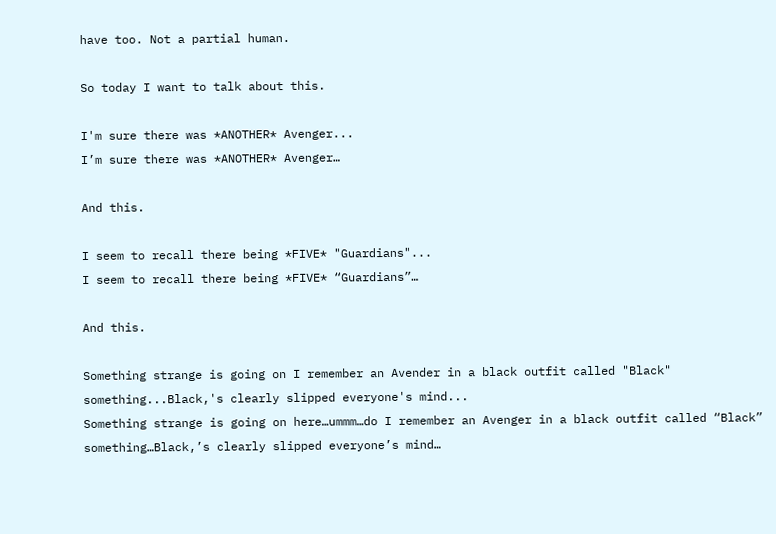have too. Not a partial human.

So today I want to talk about this.

I'm sure there was *ANOTHER* Avenger...
I’m sure there was *ANOTHER* Avenger…

And this.

I seem to recall there being *FIVE* "Guardians"...
I seem to recall there being *FIVE* “Guardians”…

And this.

Something strange is going on I remember an Avender in a black outfit called "Black" something...Black,'s clearly slipped everyone's mind...
Something strange is going on here…ummm…do I remember an Avenger in a black outfit called “Black” something…Black,’s clearly slipped everyone’s mind…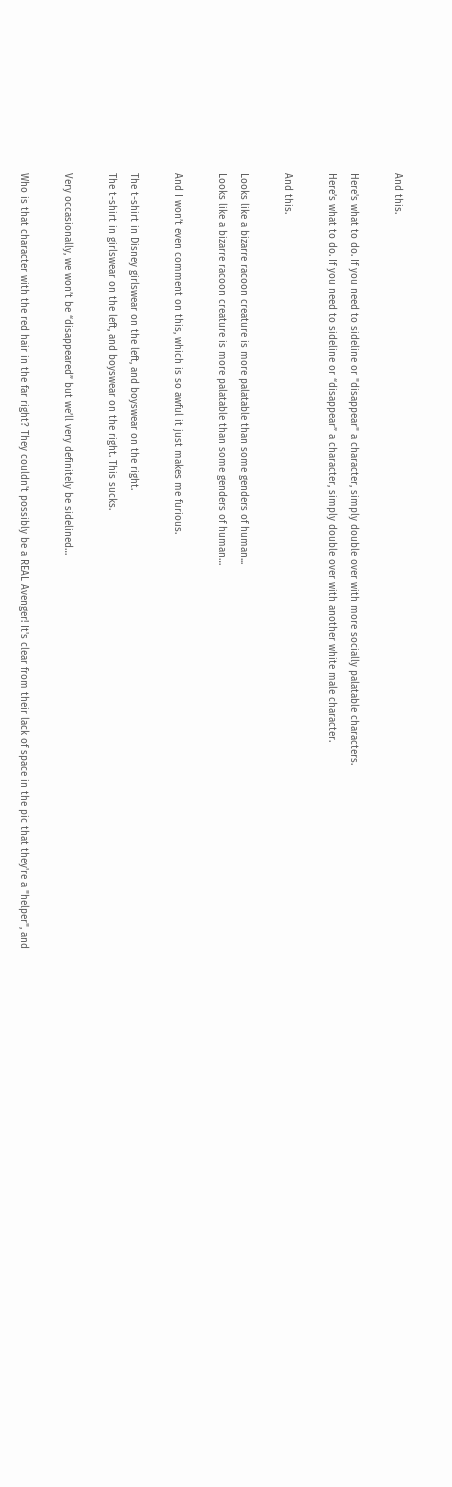And this.

Here's what to do. If you need to sideline or "disappear" a character, simply double over with more socially palatable characters.
Here’s what to do. If you need to sideline or “disappear” a character, simply double over with another white male character.

And this.

Looks like a bizarre racoon creature is more palatable than some genders of human...
Looks like a bizarre racoon creature is more palatable than some genders of human…

And I won’t even comment on this, which is so awful it just makes me furious.

The t-shirt in Disney girlswear on the left, and boyswear on the right.
The t-shirt in girlswear on the left, and boyswear on the right. This sucks.

Very occasionally, we won’t be “disappeared” but we’ll very definitely be sidelined…

Who is that character with the red hair in the far right? They couldn't possibly be a REAL Avenger! It's clear from their lack of space in the pic that they're a "helper", and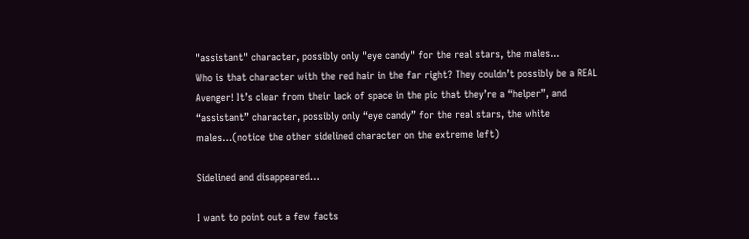"assistant" character, possibly only "eye candy" for the real stars, the males...
Who is that character with the red hair in the far right? They couldn’t possibly be a REAL Avenger! It’s clear from their lack of space in the pic that they’re a “helper”, and “assistant” character, possibly only “eye candy” for the real stars, the white males…(notice the other sidelined character on the extreme left)

Sidelined and disappeared…

I want to point out a few facts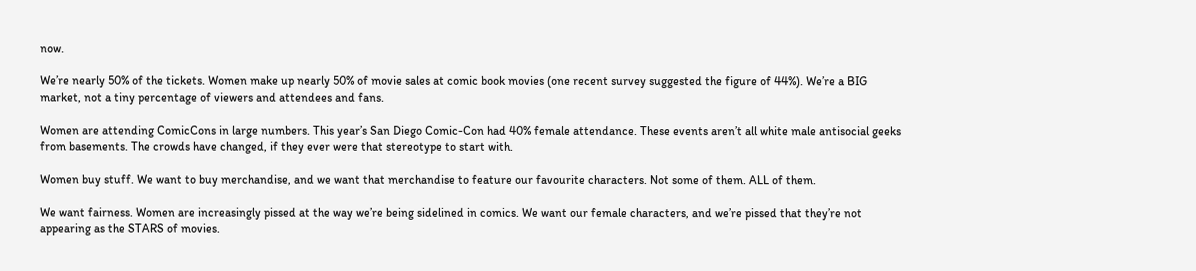now.

We’re nearly 50% of the tickets. Women make up nearly 50% of movie sales at comic book movies (one recent survey suggested the figure of 44%). We’re a BIG market, not a tiny percentage of viewers and attendees and fans.

Women are attending ComicCons in large numbers. This year’s San Diego Comic-Con had 40% female attendance. These events aren’t all white male antisocial geeks from basements. The crowds have changed, if they ever were that stereotype to start with.

Women buy stuff. We want to buy merchandise, and we want that merchandise to feature our favourite characters. Not some of them. ALL of them.

We want fairness. Women are increasingly pissed at the way we’re being sidelined in comics. We want our female characters, and we’re pissed that they’re not appearing as the STARS of movies.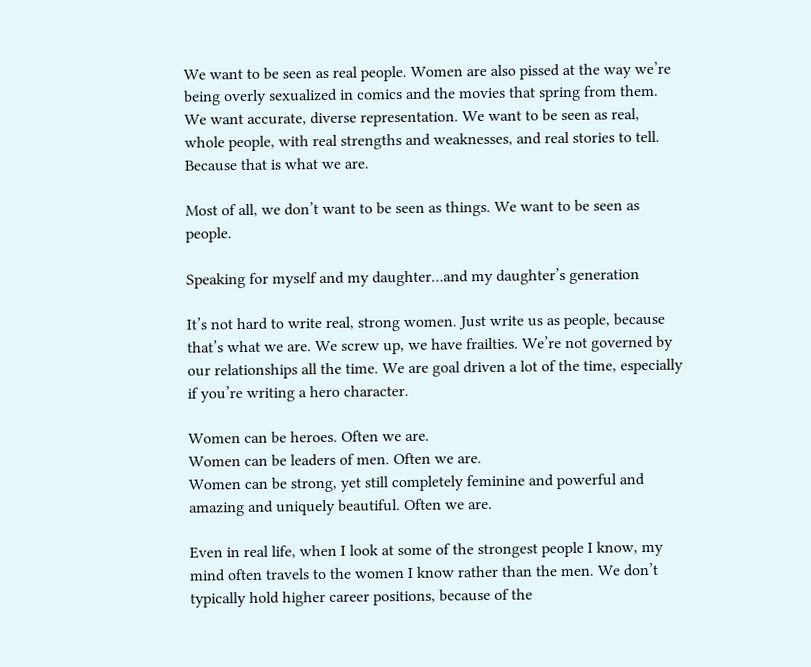We want to be seen as real people. Women are also pissed at the way we’re being overly sexualized in comics and the movies that spring from them. We want accurate, diverse representation. We want to be seen as real, whole people, with real strengths and weaknesses, and real stories to tell. Because that is what we are.

Most of all, we don’t want to be seen as things. We want to be seen as people.

Speaking for myself and my daughter…and my daughter’s generation

It’s not hard to write real, strong women. Just write us as people, because that’s what we are. We screw up, we have frailties. We’re not governed by our relationships all the time. We are goal driven a lot of the time, especially if you’re writing a hero character.

Women can be heroes. Often we are.
Women can be leaders of men. Often we are.
Women can be strong, yet still completely feminine and powerful and amazing and uniquely beautiful. Often we are.

Even in real life, when I look at some of the strongest people I know, my mind often travels to the women I know rather than the men. We don’t typically hold higher career positions, because of the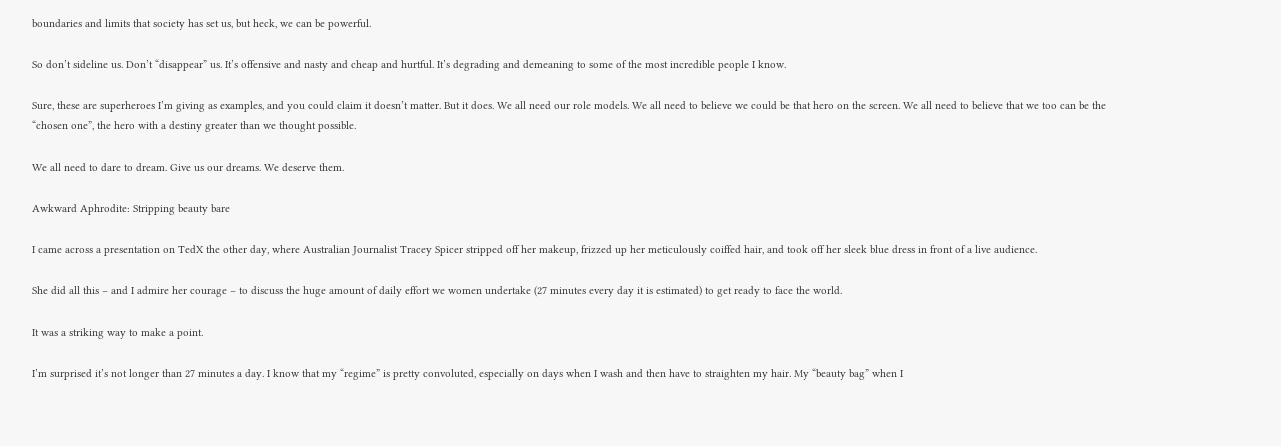boundaries and limits that society has set us, but heck, we can be powerful.

So don’t sideline us. Don’t “disappear” us. It’s offensive and nasty and cheap and hurtful. It’s degrading and demeaning to some of the most incredible people I know.

Sure, these are superheroes I’m giving as examples, and you could claim it doesn’t matter. But it does. We all need our role models. We all need to believe we could be that hero on the screen. We all need to believe that we too can be the “chosen one”, the hero with a destiny greater than we thought possible.

We all need to dare to dream. Give us our dreams. We deserve them.

Awkward Aphrodite: Stripping beauty bare

I came across a presentation on TedX the other day, where Australian Journalist Tracey Spicer stripped off her makeup, frizzed up her meticulously coiffed hair, and took off her sleek blue dress in front of a live audience.

She did all this – and I admire her courage – to discuss the huge amount of daily effort we women undertake (27 minutes every day it is estimated) to get ready to face the world.

It was a striking way to make a point.

I’m surprised it’s not longer than 27 minutes a day. I know that my “regime” is pretty convoluted, especially on days when I wash and then have to straighten my hair. My “beauty bag” when I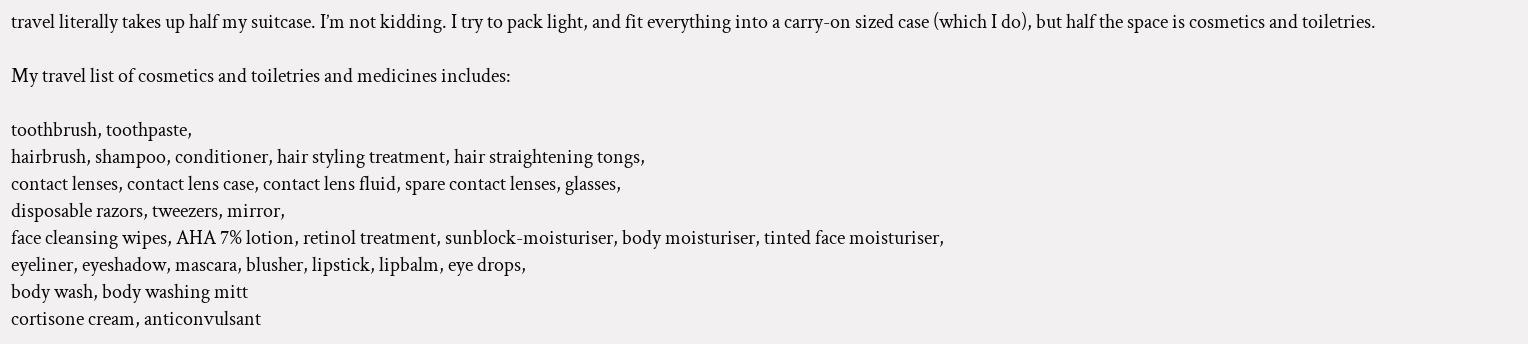travel literally takes up half my suitcase. I’m not kidding. I try to pack light, and fit everything into a carry-on sized case (which I do), but half the space is cosmetics and toiletries.

My travel list of cosmetics and toiletries and medicines includes:

toothbrush, toothpaste,
hairbrush, shampoo, conditioner, hair styling treatment, hair straightening tongs,
contact lenses, contact lens case, contact lens fluid, spare contact lenses, glasses,
disposable razors, tweezers, mirror,
face cleansing wipes, AHA 7% lotion, retinol treatment, sunblock-moisturiser, body moisturiser, tinted face moisturiser,
eyeliner, eyeshadow, mascara, blusher, lipstick, lipbalm, eye drops,
body wash, body washing mitt
cortisone cream, anticonvulsant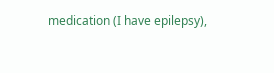medication (I have epilepsy),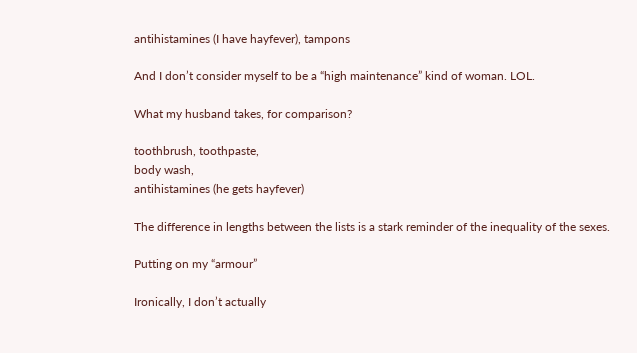antihistamines (I have hayfever), tampons

And I don’t consider myself to be a “high maintenance” kind of woman. LOL.

What my husband takes, for comparison?

toothbrush, toothpaste,
body wash,
antihistamines (he gets hayfever)

The difference in lengths between the lists is a stark reminder of the inequality of the sexes.

Putting on my “armour”

Ironically, I don’t actually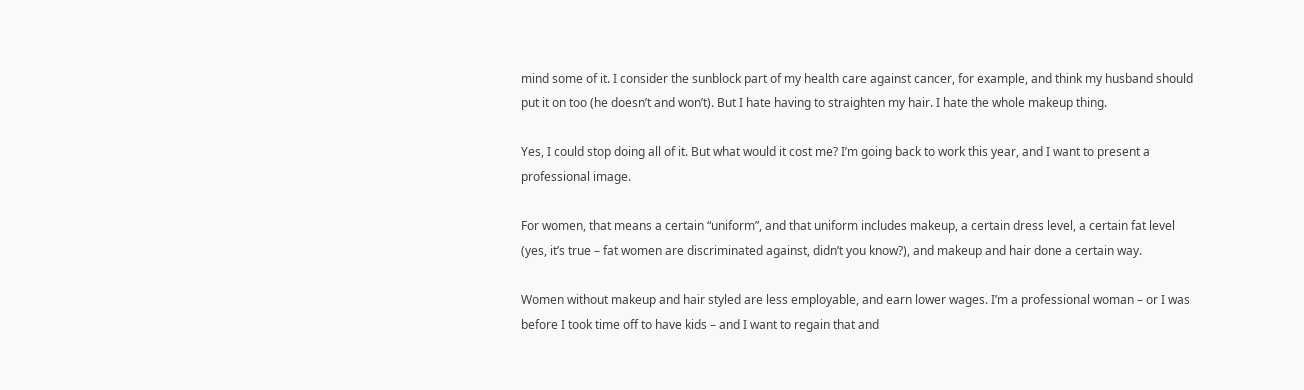mind some of it. I consider the sunblock part of my health care against cancer, for example, and think my husband should put it on too (he doesn’t and won’t). But I hate having to straighten my hair. I hate the whole makeup thing.

Yes, I could stop doing all of it. But what would it cost me? I’m going back to work this year, and I want to present a professional image.

For women, that means a certain “uniform”, and that uniform includes makeup, a certain dress level, a certain fat level (yes, it’s true – fat women are discriminated against, didn’t you know?), and makeup and hair done a certain way.

Women without makeup and hair styled are less employable, and earn lower wages. I’m a professional woman – or I was before I took time off to have kids – and I want to regain that and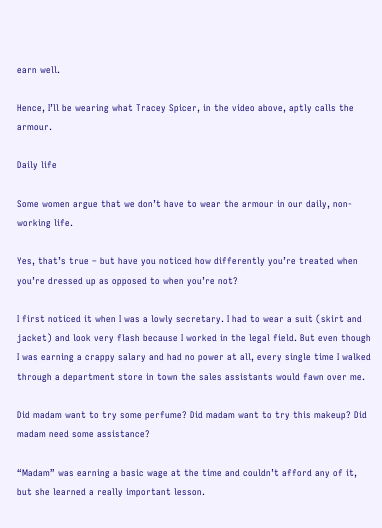earn well.

Hence, I’ll be wearing what Tracey Spicer, in the video above, aptly calls the armour.

Daily life

Some women argue that we don’t have to wear the armour in our daily, non-working life.

Yes, that’s true – but have you noticed how differently you’re treated when you’re dressed up as opposed to when you’re not?

I first noticed it when I was a lowly secretary. I had to wear a suit (skirt and jacket) and look very flash because I worked in the legal field. But even though I was earning a crappy salary and had no power at all, every single time I walked through a department store in town the sales assistants would fawn over me.

Did madam want to try some perfume? Did madam want to try this makeup? Did madam need some assistance?

“Madam” was earning a basic wage at the time and couldn’t afford any of it, but she learned a really important lesson.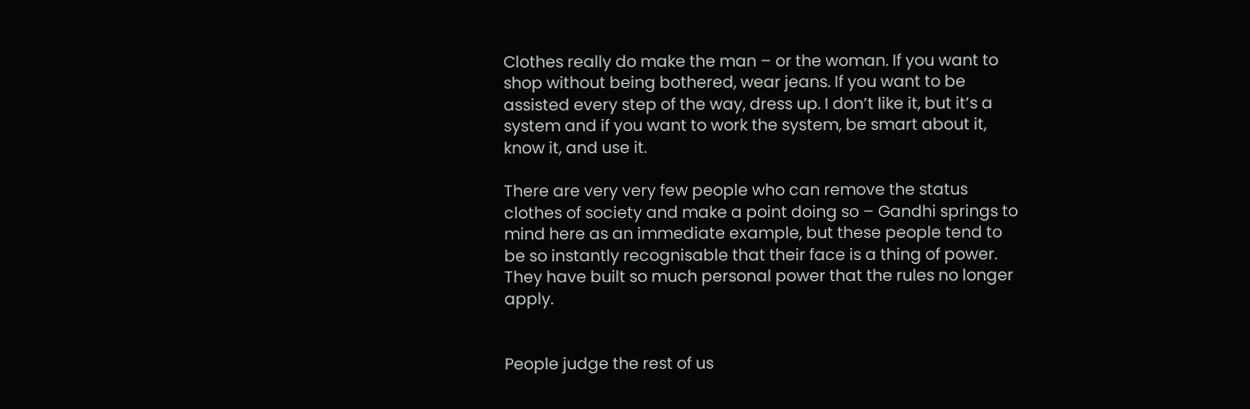Clothes really do make the man – or the woman. If you want to shop without being bothered, wear jeans. If you want to be assisted every step of the way, dress up. I don’t like it, but it’s a system and if you want to work the system, be smart about it, know it, and use it.

There are very very few people who can remove the status clothes of society and make a point doing so – Gandhi springs to mind here as an immediate example, but these people tend to be so instantly recognisable that their face is a thing of power. They have built so much personal power that the rules no longer apply.


People judge the rest of us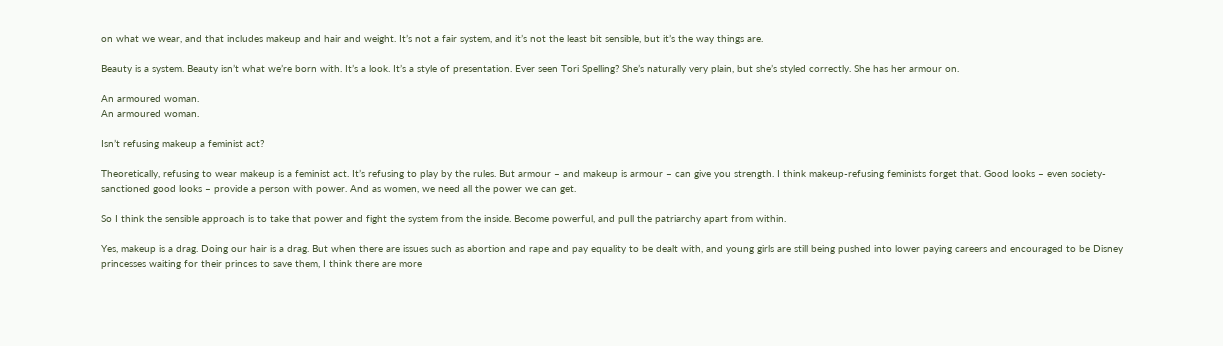on what we wear, and that includes makeup and hair and weight. It’s not a fair system, and it’s not the least bit sensible, but it’s the way things are.

Beauty is a system. Beauty isn’t what we’re born with. It’s a look. It’s a style of presentation. Ever seen Tori Spelling? She’s naturally very plain, but she’s styled correctly. She has her armour on.

An armoured woman.
An armoured woman.

Isn’t refusing makeup a feminist act?

Theoretically, refusing to wear makeup is a feminist act. It’s refusing to play by the rules. But armour – and makeup is armour – can give you strength. I think makeup-refusing feminists forget that. Good looks – even society-sanctioned good looks – provide a person with power. And as women, we need all the power we can get.

So I think the sensible approach is to take that power and fight the system from the inside. Become powerful, and pull the patriarchy apart from within.

Yes, makeup is a drag. Doing our hair is a drag. But when there are issues such as abortion and rape and pay equality to be dealt with, and young girls are still being pushed into lower paying careers and encouraged to be Disney princesses waiting for their princes to save them, I think there are more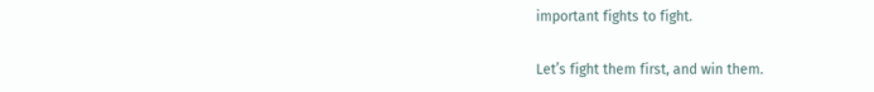important fights to fight.

Let’s fight them first, and win them.